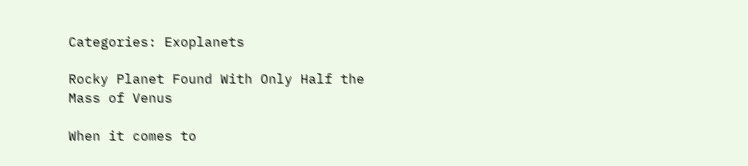Categories: Exoplanets

Rocky Planet Found With Only Half the Mass of Venus

When it comes to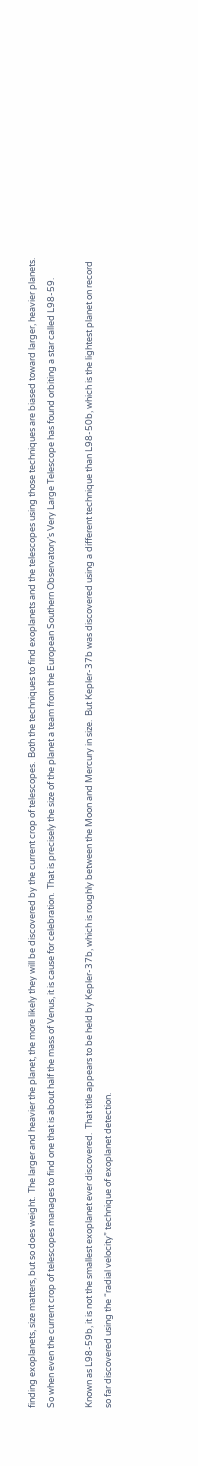finding exoplanets, size matters, but so does weight.  The larger and heavier the planet, the more likely they will be discovered by the current crop of telescopes.  Both the techniques to find exoplanets and the telescopes using those techniques are biased toward larger, heavier planets.  So when even the current crop of telescopes manages to find one that is about half the mass of Venus, it is cause for celebration.  That is precisely the size of the planet a team from the European Southern Observatory’s Very Large Telescope has found orbiting a star called L98-59.

Known as L98-59b, it is not the smallest exoplanet ever discovered.  That title appears to be held by Kepler-37b, which is roughly between the Moon and Mercury in size.  But Kepler-37b was discovered using a different technique than L98-50b, which is the lightest planet on record so far discovered using the “radial velocity” technique of exoplanet detection.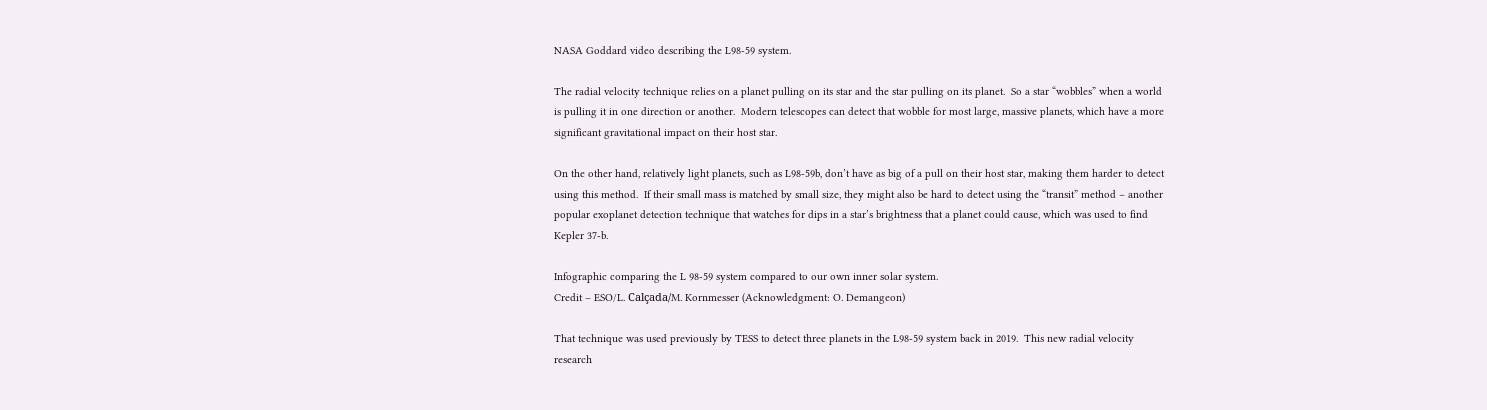NASA Goddard video describing the L98-59 system.

The radial velocity technique relies on a planet pulling on its star and the star pulling on its planet.  So a star “wobbles” when a world is pulling it in one direction or another.  Modern telescopes can detect that wobble for most large, massive planets, which have a more significant gravitational impact on their host star.

On the other hand, relatively light planets, such as L98-59b, don’t have as big of a pull on their host star, making them harder to detect using this method.  If their small mass is matched by small size, they might also be hard to detect using the “transit” method – another popular exoplanet detection technique that watches for dips in a star’s brightness that a planet could cause, which was used to find Kepler 37-b.

Infographic comparing the L 98-59 system compared to our own inner solar system.
Credit – ESO/L. Calçada/M. Kornmesser (Acknowledgment: O. Demangeon)

That technique was used previously by TESS to detect three planets in the L98-59 system back in 2019.  This new radial velocity research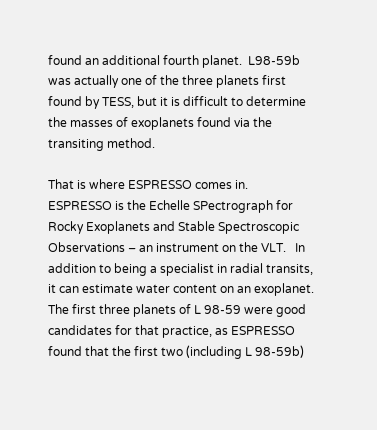found an additional fourth planet.  L98-59b was actually one of the three planets first found by TESS, but it is difficult to determine the masses of exoplanets found via the transiting method.

That is where ESPRESSO comes in.  ESPRESSO is the Echelle SPectrograph for Rocky Exoplanets and Stable Spectroscopic Observations – an instrument on the VLT.   In addition to being a specialist in radial transits, it can estimate water content on an exoplanet.  The first three planets of L 98-59 were good candidates for that practice, as ESPRESSO found that the first two (including L 98-59b)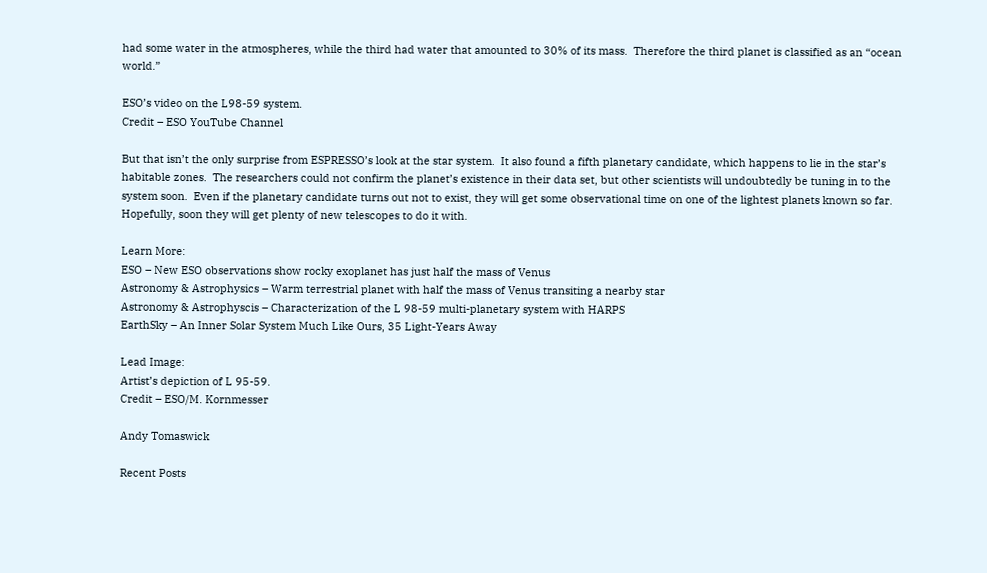had some water in the atmospheres, while the third had water that amounted to 30% of its mass.  Therefore the third planet is classified as an “ocean world.”

ESO’s video on the L98-59 system.
Credit – ESO YouTube Channel

But that isn’t the only surprise from ESPRESSO’s look at the star system.  It also found a fifth planetary candidate, which happens to lie in the star’s habitable zones.  The researchers could not confirm the planet’s existence in their data set, but other scientists will undoubtedly be tuning in to the system soon.  Even if the planetary candidate turns out not to exist, they will get some observational time on one of the lightest planets known so far.  Hopefully, soon they will get plenty of new telescopes to do it with.

Learn More:
ESO – New ESO observations show rocky exoplanet has just half the mass of Venus
Astronomy & Astrophysics – Warm terrestrial planet with half the mass of Venus transiting a nearby star
Astronomy & Astrophyscis – Characterization of the L 98-59 multi-planetary system with HARPS
EarthSky – An Inner Solar System Much Like Ours, 35 Light-Years Away

Lead Image:
Artist’s depiction of L 95-59.
Credit – ESO/M. Kornmesser

Andy Tomaswick

Recent Posts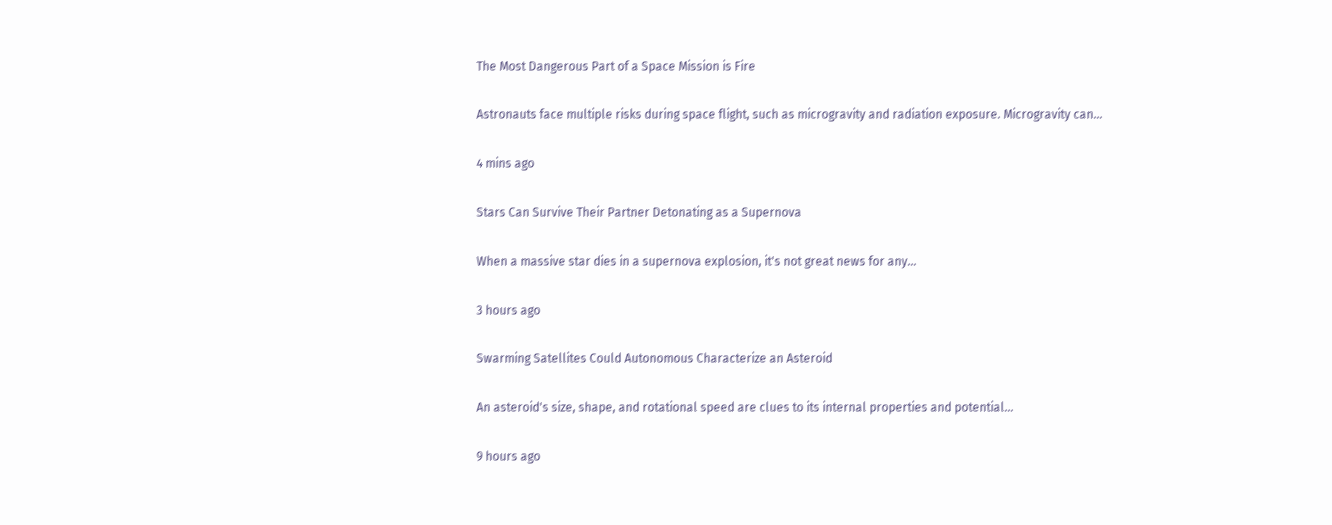The Most Dangerous Part of a Space Mission is Fire

Astronauts face multiple risks during space flight, such as microgravity and radiation exposure. Microgravity can…

4 mins ago

Stars Can Survive Their Partner Detonating as a Supernova

When a massive star dies in a supernova explosion, it's not great news for any…

3 hours ago

Swarming Satellites Could Autonomous Characterize an Asteroid

An asteroid's size, shape, and rotational speed are clues to its internal properties and potential…

9 hours ago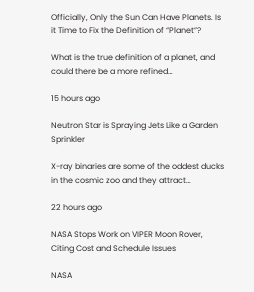Officially, Only the Sun Can Have Planets. Is it Time to Fix the Definition of “Planet”?

What is the true definition of a planet, and could there be a more refined…

15 hours ago

Neutron Star is Spraying Jets Like a Garden Sprinkler

X-ray binaries are some of the oddest ducks in the cosmic zoo and they attract…

22 hours ago

NASA Stops Work on VIPER Moon Rover, Citing Cost and Schedule Issues

NASA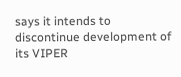says it intends to discontinue development of its VIPER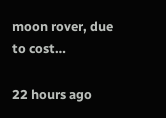moon rover, due to cost…

22 hours ago